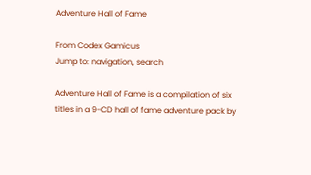Adventure Hall of Fame

From Codex Gamicus
Jump to: navigation, search

Adventure Hall of Fame is a compilation of six titles in a 9-CD hall of fame adventure pack by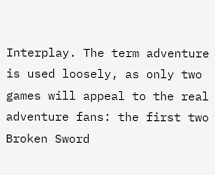Interplay. The term adventure is used loosely, as only two games will appeal to the real adventure fans: the first two Broken Sword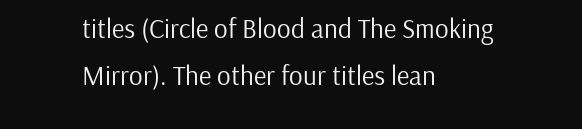titles (Circle of Blood and The Smoking Mirror). The other four titles lean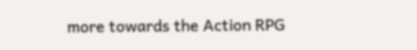more towards the Action RPG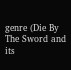genre (Die By The Sword and its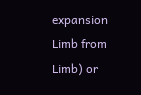expansion Limb from Limb) or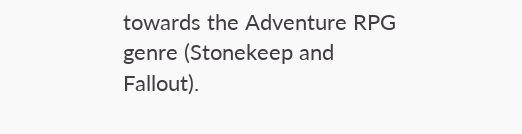towards the Adventure RPG genre (Stonekeep and Fallout).